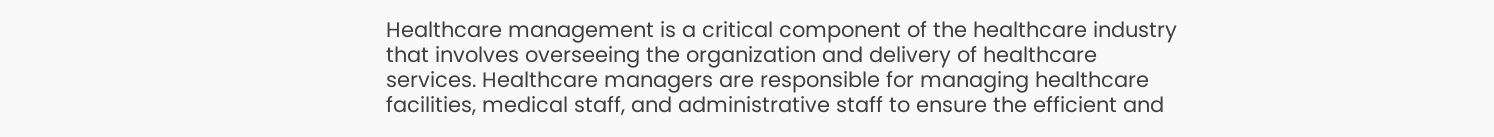Healthcare management is a critical component of the healthcare industry that involves overseeing the organization and delivery of healthcare services. Healthcare managers are responsible for managing healthcare facilities, medical staff, and administrative staff to ensure the efficient and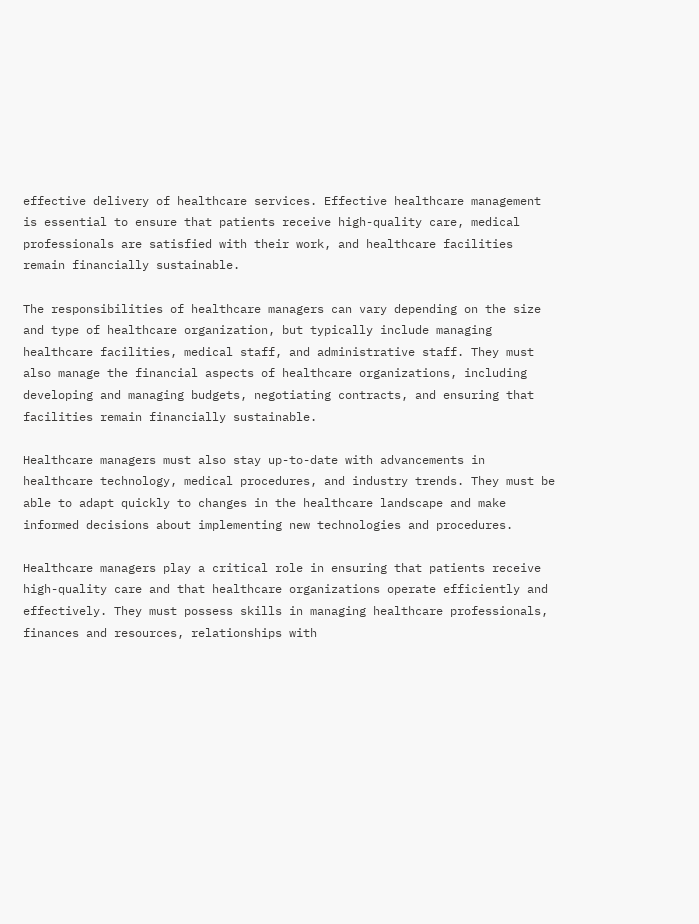effective delivery of healthcare services. Effective healthcare management is essential to ensure that patients receive high-quality care, medical professionals are satisfied with their work, and healthcare facilities remain financially sustainable.

The responsibilities of healthcare managers can vary depending on the size and type of healthcare organization, but typically include managing healthcare facilities, medical staff, and administrative staff. They must also manage the financial aspects of healthcare organizations, including developing and managing budgets, negotiating contracts, and ensuring that facilities remain financially sustainable.

Healthcare managers must also stay up-to-date with advancements in healthcare technology, medical procedures, and industry trends. They must be able to adapt quickly to changes in the healthcare landscape and make informed decisions about implementing new technologies and procedures.

Healthcare managers play a critical role in ensuring that patients receive high-quality care and that healthcare organizations operate efficiently and effectively. They must possess skills in managing healthcare professionals, finances and resources, relationships with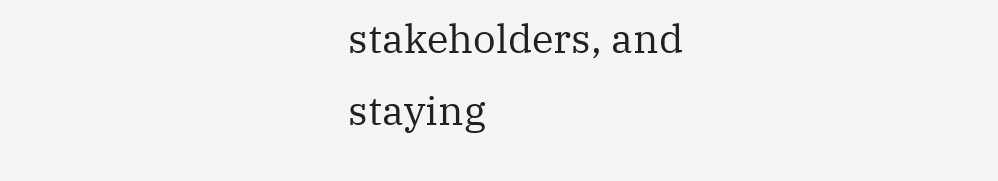stakeholders, and staying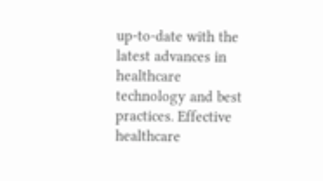up-to-date with the latest advances in healthcare technology and best practices. Effective healthcare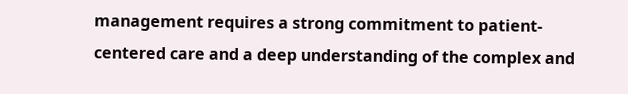management requires a strong commitment to patient-centered care and a deep understanding of the complex and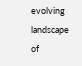evolving landscape of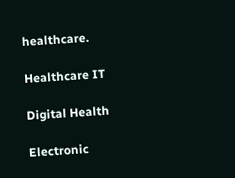healthcare.

Healthcare IT

Digital Health

Electronic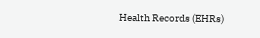Health Records (EHRs)